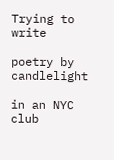Trying to write

poetry by candlelight

in an NYC club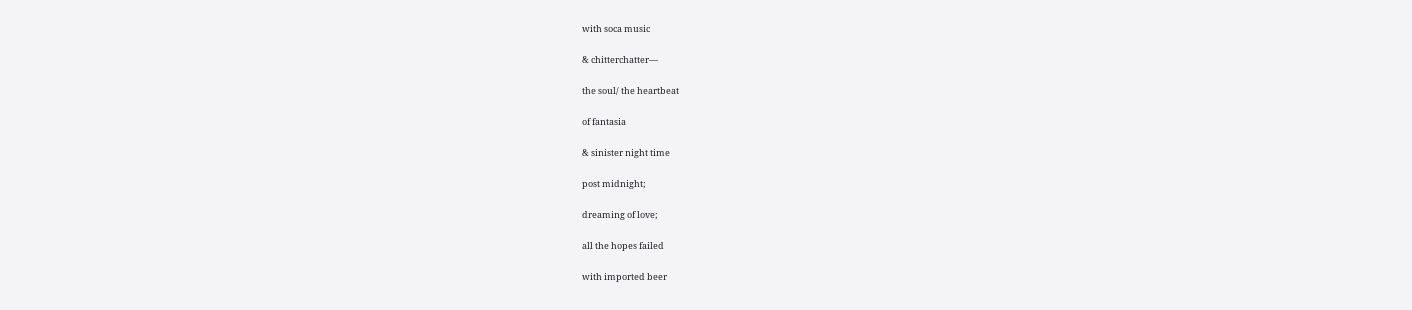with soca music

& chitterchatter—

the soul/ the heartbeat

of fantasia

& sinister night time

post midnight;

dreaming of love;

all the hopes failed

with imported beer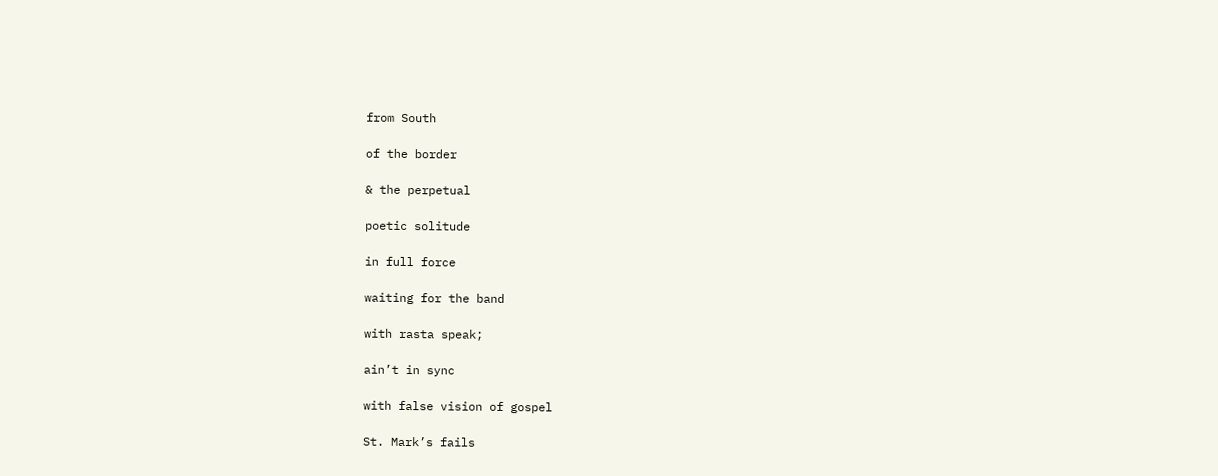from South

of the border

& the perpetual

poetic solitude

in full force

waiting for the band

with rasta speak;

ain’t in sync

with false vision of gospel

St. Mark’s fails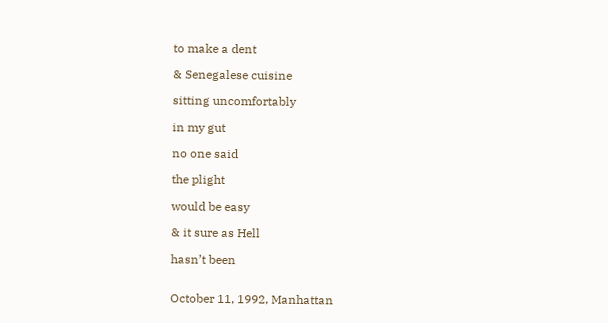to make a dent

& Senegalese cuisine

sitting uncomfortably

in my gut

no one said

the plight

would be easy

& it sure as Hell

hasn’t been


October 11, 1992, Manhattan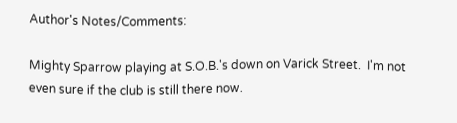Author's Notes/Comments:

Mighty Sparrow playing at S.O.B.'s down on Varick Street.  I'm not even sure if the club is still there now.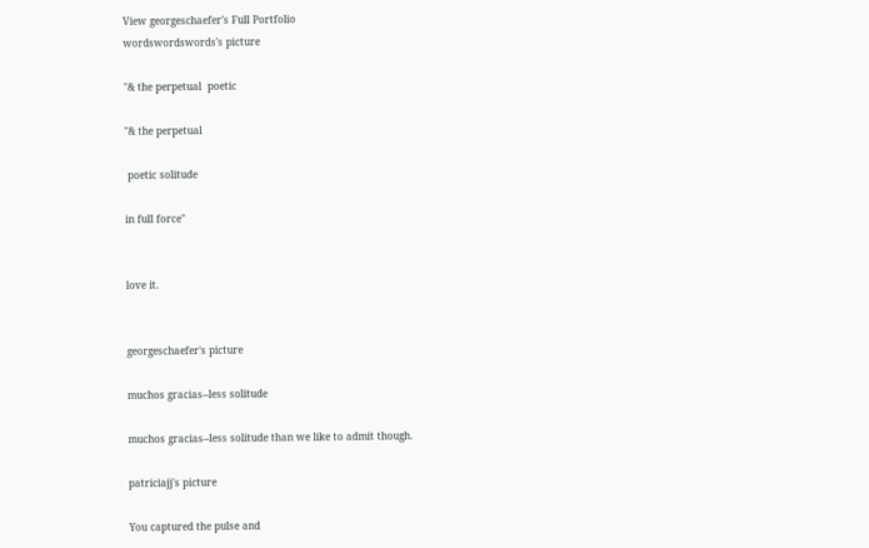View georgeschaefer's Full Portfolio
wordswordswords's picture

"& the perpetual  poetic

"& the perpetual

 poetic solitude

in full force"


love it.


georgeschaefer's picture

muchos gracias--less solitude

muchos gracias--less solitude than we like to admit though.

patriciajj's picture

You captured the pulse and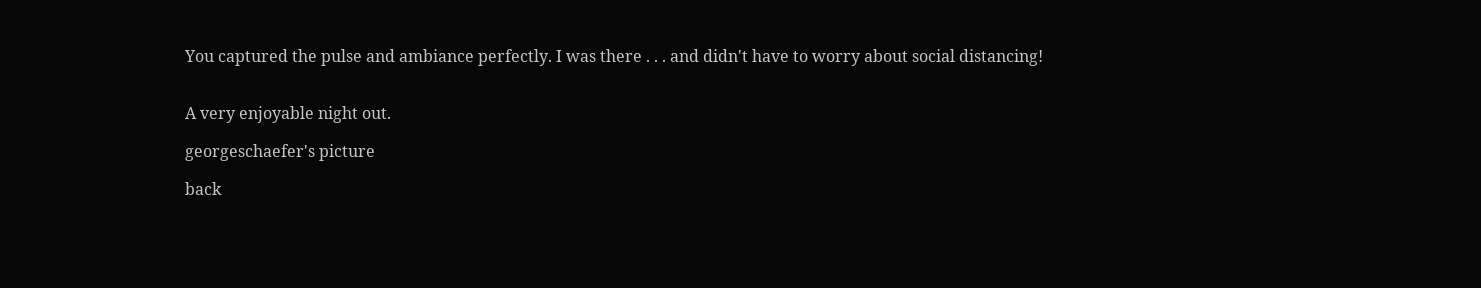You captured the pulse and ambiance perfectly. I was there . . . and didn't have to worry about social distancing!


A very enjoyable night out.

georgeschaefer's picture

back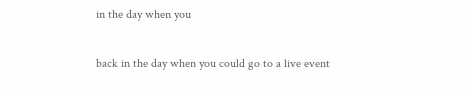in the day when you

back in the day when you could go to a live event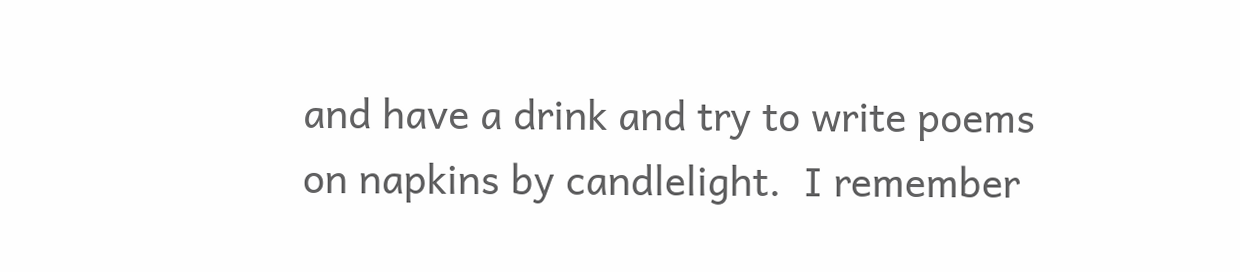and have a drink and try to write poems on napkins by candlelight.  I remember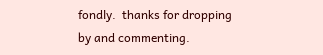fondly.  thanks for dropping by and commenting.